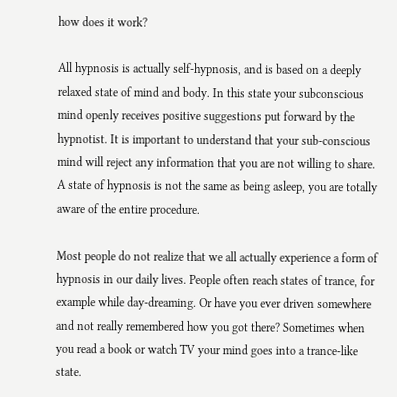how does it work?

All hypnosis is actually self-hypnosis, and is based on a deeply relaxed state of mind and body. In this state your subconscious mind openly receives positive suggestions put forward by the hypnotist. It is important to understand that your sub-conscious mind will reject any information that you are not willing to share. A state of hypnosis is not the same as being asleep, you are totally aware of the entire procedure.

Most people do not realize that we all actually experience a form of hypnosis in our daily lives. People often reach states of trance, for example while day-dreaming. Or have you ever driven somewhere and not really remembered how you got there? Sometimes when you read a book or watch TV your mind goes into a trance-like state.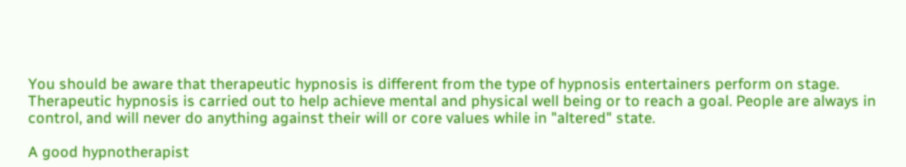You should be aware that therapeutic hypnosis is different from the type of hypnosis entertainers perform on stage. Therapeutic hypnosis is carried out to help achieve mental and physical well being or to reach a goal. People are always in control, and will never do anything against their will or core values while in "altered" state.

A good hypnotherapist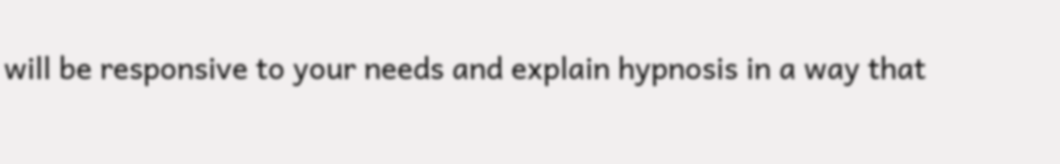will be responsive to your needs and explain hypnosis in a way that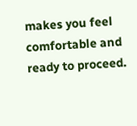makes you feel comfortable and ready to proceed.